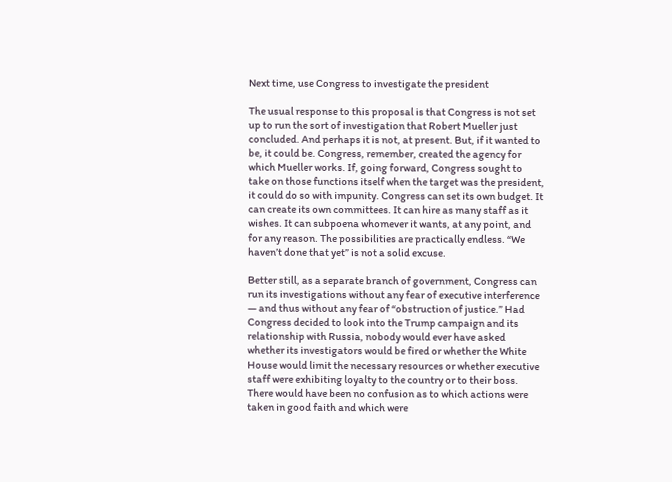Next time, use Congress to investigate the president

The usual response to this proposal is that Congress is not set up to run the sort of investigation that Robert Mueller just concluded. And perhaps it is not, at present. But, if it wanted to be, it could be. Congress, remember, created the agency for which Mueller works. If, going forward, Congress sought to take on those functions itself when the target was the president, it could do so with impunity. Congress can set its own budget. It can create its own committees. It can hire as many staff as it wishes. It can subpoena whomever it wants, at any point, and for any reason. The possibilities are practically endless. “We haven’t done that yet” is not a solid excuse.

Better still, as a separate branch of government, Congress can run its investigations without any fear of executive interference — and thus without any fear of “obstruction of justice.” Had Congress decided to look into the Trump campaign and its relationship with Russia, nobody would ever have asked whether its investigators would be fired or whether the White House would limit the necessary resources or whether executive staff were exhibiting loyalty to the country or to their boss. There would have been no confusion as to which actions were taken in good faith and which were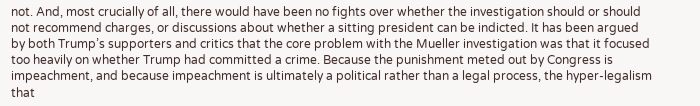not. And, most crucially of all, there would have been no fights over whether the investigation should or should not recommend charges, or discussions about whether a sitting president can be indicted. It has been argued by both Trump’s supporters and critics that the core problem with the Mueller investigation was that it focused too heavily on whether Trump had committed a crime. Because the punishment meted out by Congress is impeachment, and because impeachment is ultimately a political rather than a legal process, the hyper-legalism that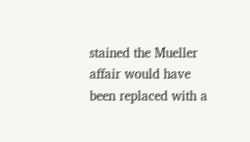stained the Mueller affair would have been replaced with a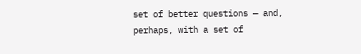set of better questions — and, perhaps, with a set of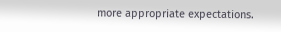more appropriate expectations.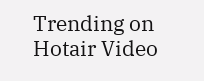Trending on Hotair Video